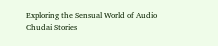Exploring the Sensual World of Audio Chudai Stories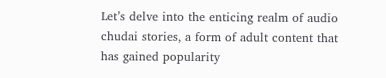Let’s delve into the enticing realm of audio chudai stories, a form of adult content that has gained popularity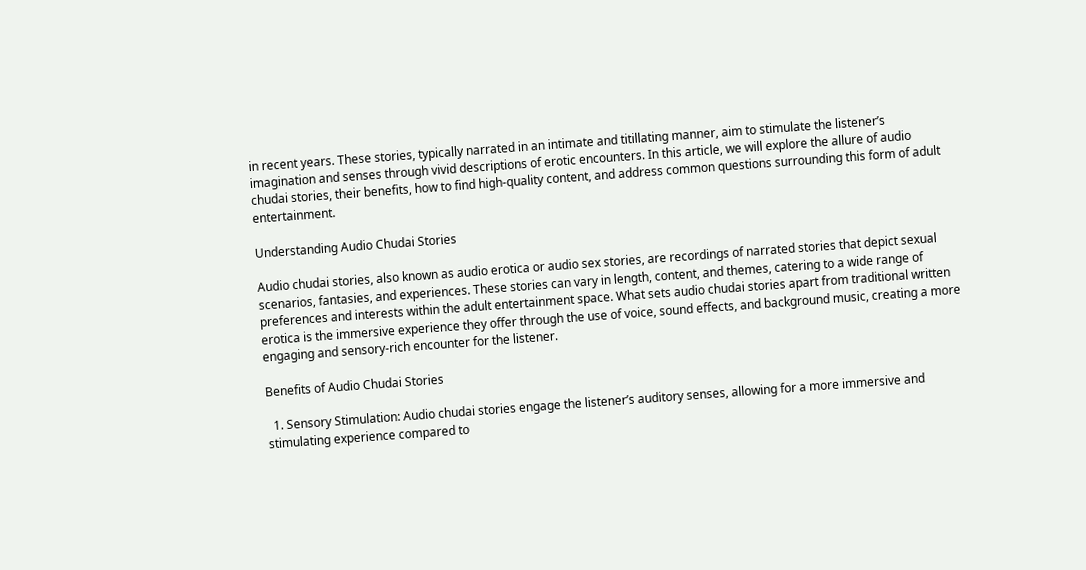in recent years. These stories, typically narrated in an intimate and titillating manner, aim to stimulate the listener’s imagination and senses through vivid descriptions of erotic encounters. In this article, we will explore the allure of audio chudai stories, their benefits, how to find high-quality content, and address common questions surrounding this form of adult entertainment.

Understanding Audio Chudai Stories

Audio chudai stories, also known as audio erotica or audio sex stories, are recordings of narrated stories that depict sexual scenarios, fantasies, and experiences. These stories can vary in length, content, and themes, catering to a wide range of preferences and interests within the adult entertainment space. What sets audio chudai stories apart from traditional written erotica is the immersive experience they offer through the use of voice, sound effects, and background music, creating a more engaging and sensory-rich encounter for the listener.

Benefits of Audio Chudai Stories

  1. Sensory Stimulation: Audio chudai stories engage the listener’s auditory senses, allowing for a more immersive and stimulating experience compared to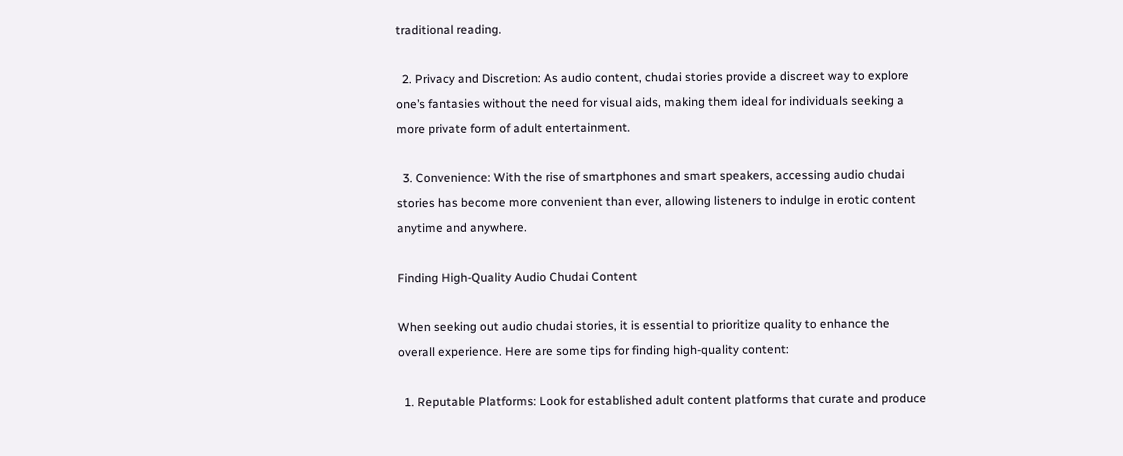traditional reading.

  2. Privacy and Discretion: As audio content, chudai stories provide a discreet way to explore one’s fantasies without the need for visual aids, making them ideal for individuals seeking a more private form of adult entertainment.

  3. Convenience: With the rise of smartphones and smart speakers, accessing audio chudai stories has become more convenient than ever, allowing listeners to indulge in erotic content anytime and anywhere.

Finding High-Quality Audio Chudai Content

When seeking out audio chudai stories, it is essential to prioritize quality to enhance the overall experience. Here are some tips for finding high-quality content:

  1. Reputable Platforms: Look for established adult content platforms that curate and produce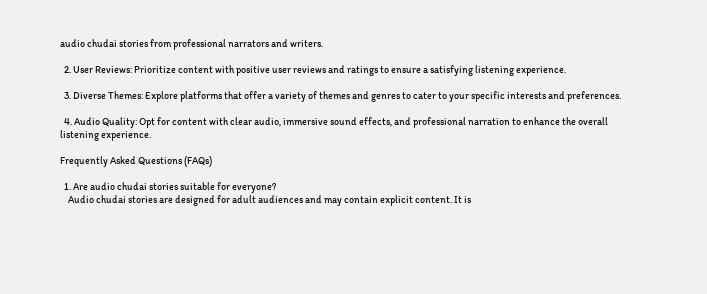audio chudai stories from professional narrators and writers.

  2. User Reviews: Prioritize content with positive user reviews and ratings to ensure a satisfying listening experience.

  3. Diverse Themes: Explore platforms that offer a variety of themes and genres to cater to your specific interests and preferences.

  4. Audio Quality: Opt for content with clear audio, immersive sound effects, and professional narration to enhance the overall listening experience.

Frequently Asked Questions (FAQs)

  1. Are audio chudai stories suitable for everyone?
    Audio chudai stories are designed for adult audiences and may contain explicit content. It is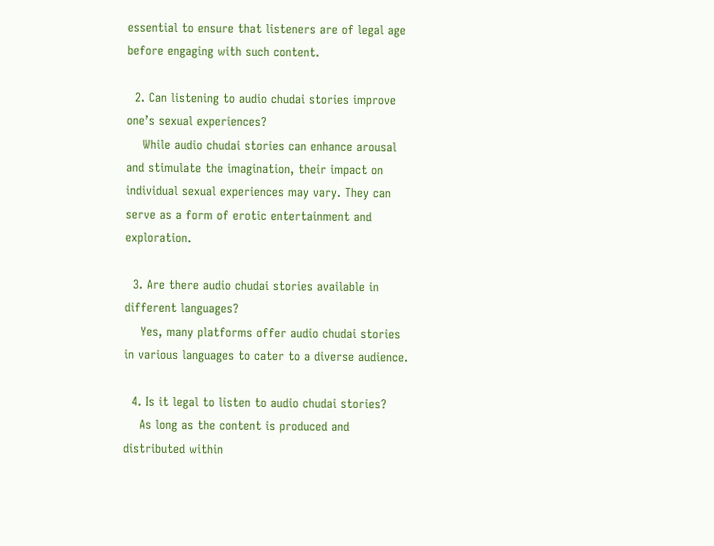essential to ensure that listeners are of legal age before engaging with such content.

  2. Can listening to audio chudai stories improve one’s sexual experiences?
    While audio chudai stories can enhance arousal and stimulate the imagination, their impact on individual sexual experiences may vary. They can serve as a form of erotic entertainment and exploration.

  3. Are there audio chudai stories available in different languages?
    Yes, many platforms offer audio chudai stories in various languages to cater to a diverse audience.

  4. Is it legal to listen to audio chudai stories?
    As long as the content is produced and distributed within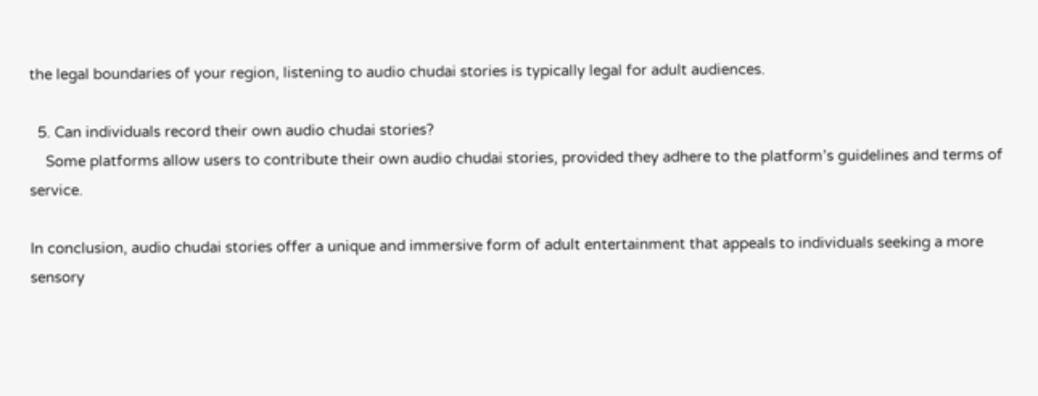the legal boundaries of your region, listening to audio chudai stories is typically legal for adult audiences.

  5. Can individuals record their own audio chudai stories?
    Some platforms allow users to contribute their own audio chudai stories, provided they adhere to the platform’s guidelines and terms of service.

In conclusion, audio chudai stories offer a unique and immersive form of adult entertainment that appeals to individuals seeking a more sensory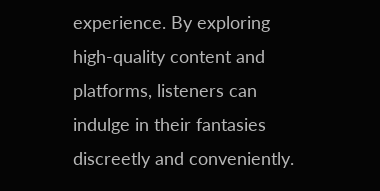experience. By exploring high-quality content and platforms, listeners can indulge in their fantasies discreetly and conveniently.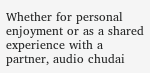Whether for personal enjoyment or as a shared experience with a partner, audio chudai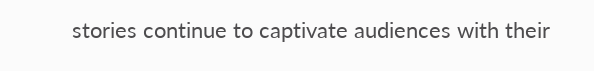stories continue to captivate audiences with their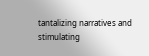tantalizing narratives and stimulating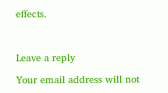effects.



Leave a reply

Your email address will not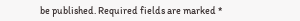be published. Required fields are marked *